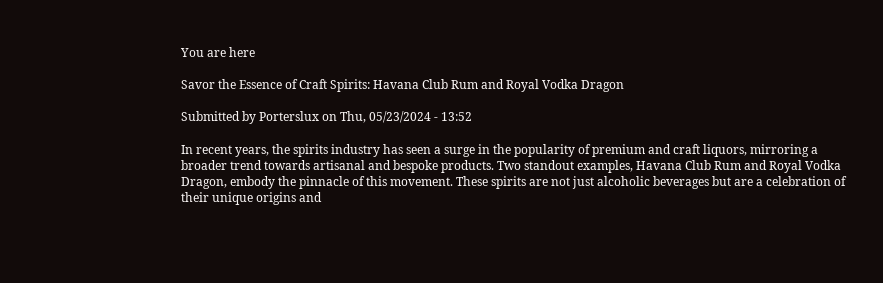You are here

Savor the Essence of Craft Spirits: Havana Club Rum and Royal Vodka Dragon

Submitted by Porterslux on Thu, 05/23/2024 - 13:52

In recent years, the spirits industry has seen a surge in the popularity of premium and craft liquors, mirroring a broader trend towards artisanal and bespoke products. Two standout examples, Havana Club Rum and Royal Vodka Dragon, embody the pinnacle of this movement. These spirits are not just alcoholic beverages but are a celebration of their unique origins and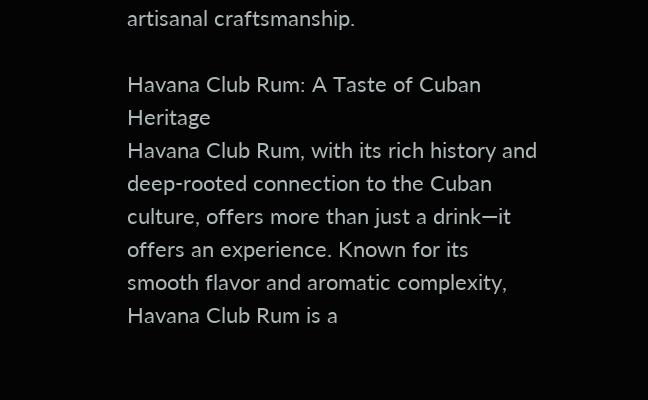artisanal craftsmanship.

Havana Club Rum: A Taste of Cuban Heritage
Havana Club Rum, with its rich history and deep-rooted connection to the Cuban culture, offers more than just a drink—it offers an experience. Known for its smooth flavor and aromatic complexity, Havana Club Rum is a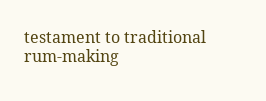testament to traditional rum-making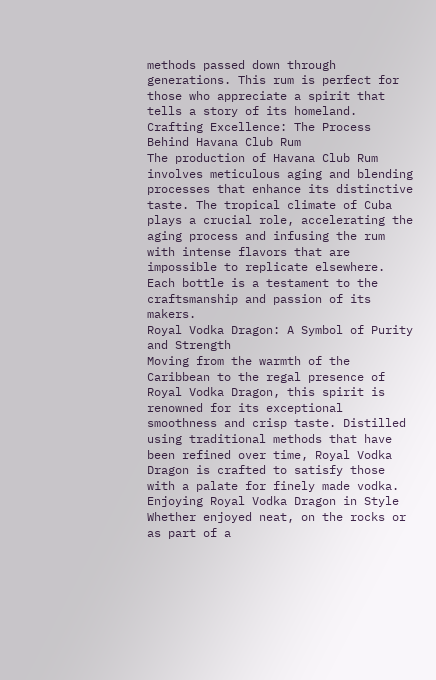methods passed down through generations. This rum is perfect for those who appreciate a spirit that tells a story of its homeland.
Crafting Excellence: The Process Behind Havana Club Rum
The production of Havana Club Rum involves meticulous aging and blending processes that enhance its distinctive taste. The tropical climate of Cuba plays a crucial role, accelerating the aging process and infusing the rum with intense flavors that are impossible to replicate elsewhere. Each bottle is a testament to the craftsmanship and passion of its makers.
Royal Vodka Dragon: A Symbol of Purity and Strength
Moving from the warmth of the Caribbean to the regal presence of Royal Vodka Dragon, this spirit is renowned for its exceptional smoothness and crisp taste. Distilled using traditional methods that have been refined over time, Royal Vodka Dragon is crafted to satisfy those with a palate for finely made vodka.
Enjoying Royal Vodka Dragon in Style
Whether enjoyed neat, on the rocks or as part of a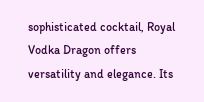sophisticated cocktail, Royal Vodka Dragon offers versatility and elegance. Its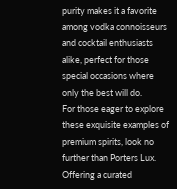purity makes it a favorite among vodka connoisseurs and cocktail enthusiasts alike, perfect for those special occasions where only the best will do.
For those eager to explore these exquisite examples of premium spirits, look no further than Porters Lux. Offering a curated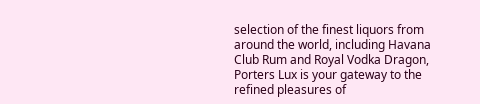selection of the finest liquors from around the world, including Havana Club Rum and Royal Vodka Dragon, Porters Lux is your gateway to the refined pleasures of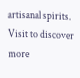artisanal spirits. Visit to discover more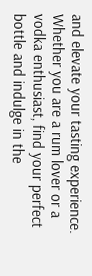and elevate your tasting experience. Whether you are a rum lover or a vodka enthusiast, find your perfect bottle and indulge in the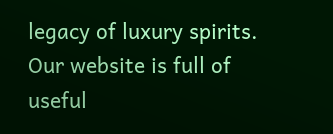legacy of luxury spirits.
Our website is full of useful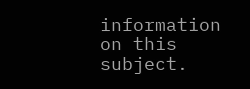information on this subject.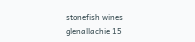stonefish wines
glenallachie 15